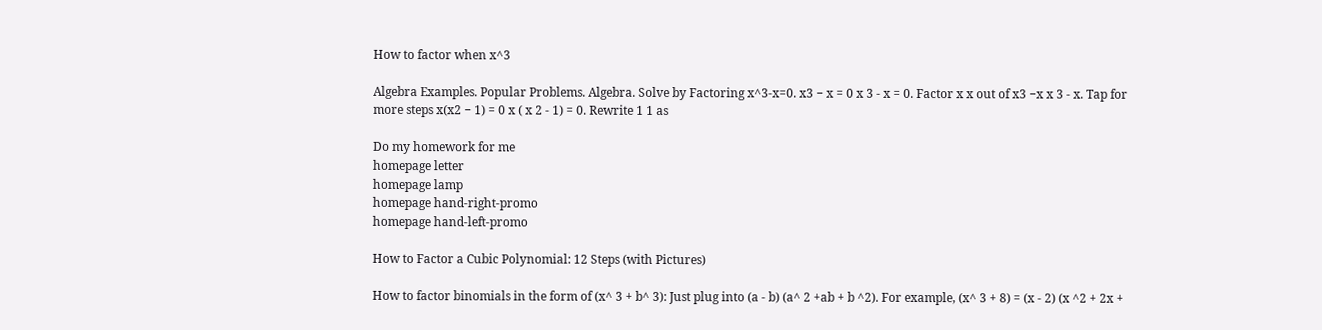How to factor when x^3

Algebra Examples. Popular Problems. Algebra. Solve by Factoring x^3-x=0. x3 − x = 0 x 3 - x = 0. Factor x x out of x3 −x x 3 - x. Tap for more steps x(x2 − 1) = 0 x ( x 2 - 1) = 0. Rewrite 1 1 as

Do my homework for me
homepage letter
homepage lamp
homepage hand-right-promo
homepage hand-left-promo

How to Factor a Cubic Polynomial: 12 Steps (with Pictures)

How to factor binomials in the form of (x^ 3 + b^ 3): Just plug into (a - b) (a^ 2 +ab + b ^2). For example, (x^ 3 + 8) = (x - 2) (x ^2 + 2x +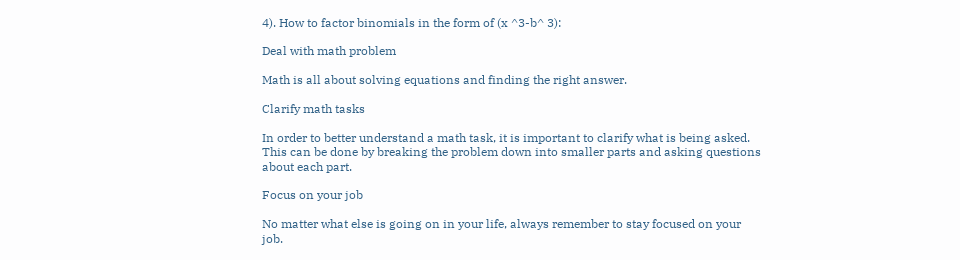4). How to factor binomials in the form of (x ^3-b^ 3):

Deal with math problem

Math is all about solving equations and finding the right answer.

Clarify math tasks

In order to better understand a math task, it is important to clarify what is being asked. This can be done by breaking the problem down into smaller parts and asking questions about each part.

Focus on your job

No matter what else is going on in your life, always remember to stay focused on your job.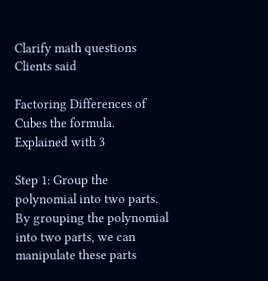Clarify math questions
Clients said

Factoring Differences of Cubes the formula. Explained with 3

Step 1: Group the polynomial into two parts. By grouping the polynomial into two parts, we can manipulate these parts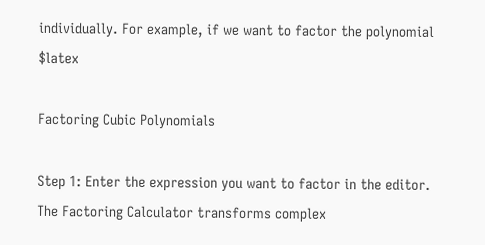individually. For example, if we want to factor the polynomial $latex

Factoring Cubic Polynomials

Step 1: Enter the expression you want to factor in the editor. The Factoring Calculator transforms complex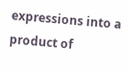expressions into a product of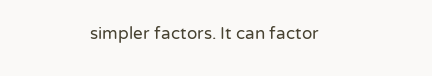simpler factors. It can factor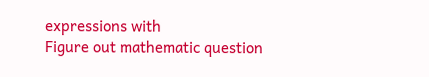expressions with
Figure out mathematic question